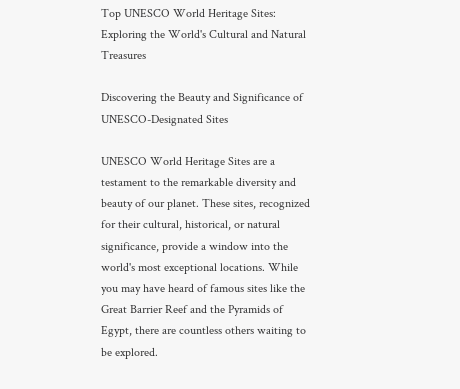Top UNESCO World Heritage Sites: Exploring the World's Cultural and Natural Treasures

Discovering the Beauty and Significance of UNESCO-Designated Sites

UNESCO World Heritage Sites are a testament to the remarkable diversity and beauty of our planet. These sites, recognized for their cultural, historical, or natural significance, provide a window into the world's most exceptional locations. While you may have heard of famous sites like the Great Barrier Reef and the Pyramids of Egypt, there are countless others waiting to be explored.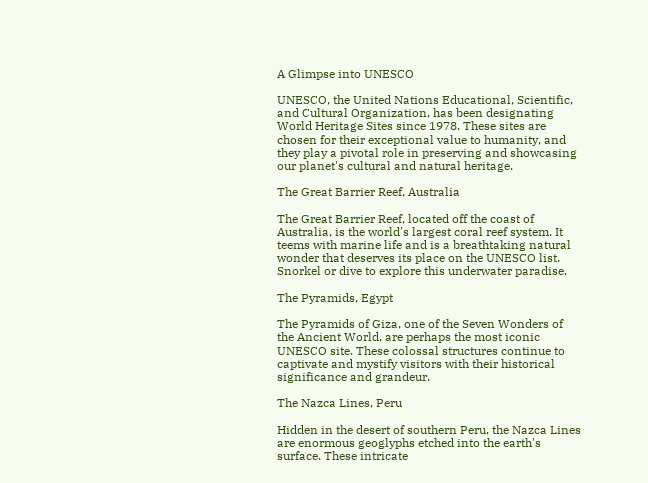A Glimpse into UNESCO

UNESCO, the United Nations Educational, Scientific, and Cultural Organization, has been designating World Heritage Sites since 1978. These sites are chosen for their exceptional value to humanity, and they play a pivotal role in preserving and showcasing our planet's cultural and natural heritage.

The Great Barrier Reef, Australia

The Great Barrier Reef, located off the coast of Australia, is the world's largest coral reef system. It teems with marine life and is a breathtaking natural wonder that deserves its place on the UNESCO list. Snorkel or dive to explore this underwater paradise.

The Pyramids, Egypt

The Pyramids of Giza, one of the Seven Wonders of the Ancient World, are perhaps the most iconic UNESCO site. These colossal structures continue to captivate and mystify visitors with their historical significance and grandeur.

The Nazca Lines, Peru

Hidden in the desert of southern Peru, the Nazca Lines are enormous geoglyphs etched into the earth's surface. These intricate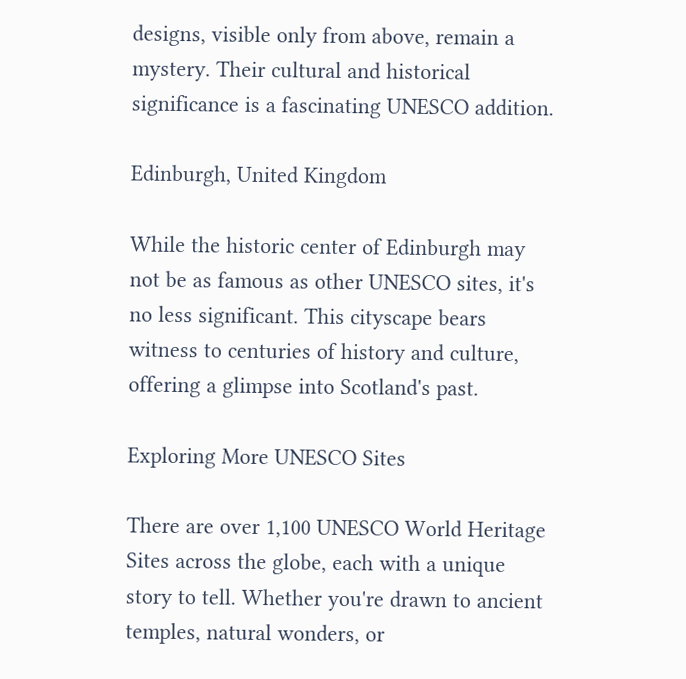designs, visible only from above, remain a mystery. Their cultural and historical significance is a fascinating UNESCO addition.

Edinburgh, United Kingdom

While the historic center of Edinburgh may not be as famous as other UNESCO sites, it's no less significant. This cityscape bears witness to centuries of history and culture, offering a glimpse into Scotland's past.

Exploring More UNESCO Sites

There are over 1,100 UNESCO World Heritage Sites across the globe, each with a unique story to tell. Whether you're drawn to ancient temples, natural wonders, or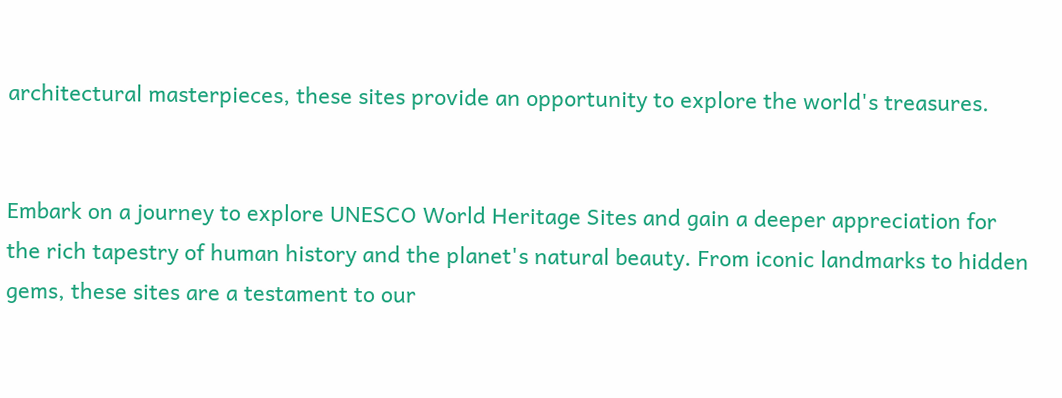architectural masterpieces, these sites provide an opportunity to explore the world's treasures.


Embark on a journey to explore UNESCO World Heritage Sites and gain a deeper appreciation for the rich tapestry of human history and the planet's natural beauty. From iconic landmarks to hidden gems, these sites are a testament to our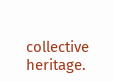collective heritage.